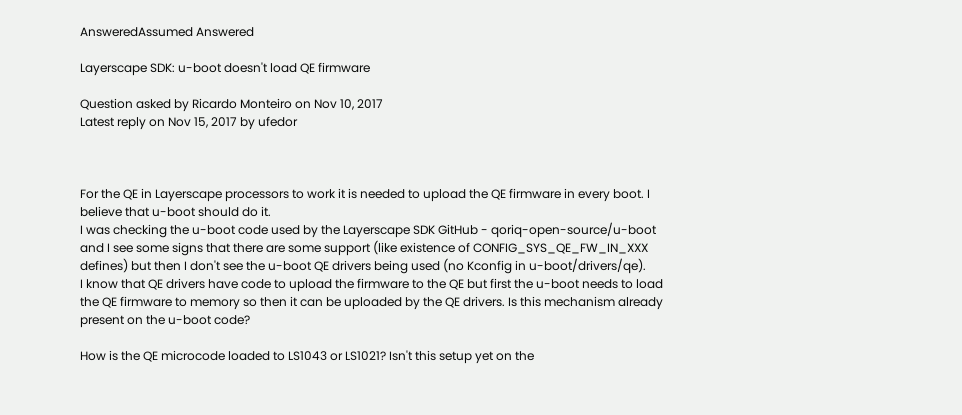AnsweredAssumed Answered

Layerscape SDK: u-boot doesn't load QE firmware

Question asked by Ricardo Monteiro on Nov 10, 2017
Latest reply on Nov 15, 2017 by ufedor



For the QE in Layerscape processors to work it is needed to upload the QE firmware in every boot. I believe that u-boot should do it.
I was checking the u-boot code used by the Layerscape SDK GitHub - qoriq-open-source/u-boot  and I see some signs that there are some support (like existence of CONFIG_SYS_QE_FW_IN_XXX defines) but then I don't see the u-boot QE drivers being used (no Kconfig in u-boot/drivers/qe).
I know that QE drivers have code to upload the firmware to the QE but first the u-boot needs to load the QE firmware to memory so then it can be uploaded by the QE drivers. Is this mechanism already present on the u-boot code?

How is the QE microcode loaded to LS1043 or LS1021? Isn't this setup yet on the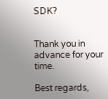SDK?


Thank you in advance for your time.

Best regards,